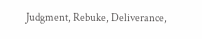Judgment, Rebuke, Deliverance,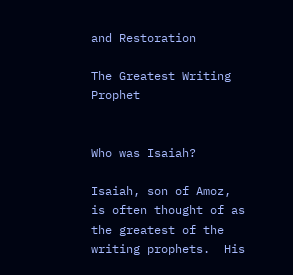and Restoration

The Greatest Writing Prophet


Who was Isaiah?

Isaiah, son of Amoz, is often thought of as the greatest of the writing prophets.  His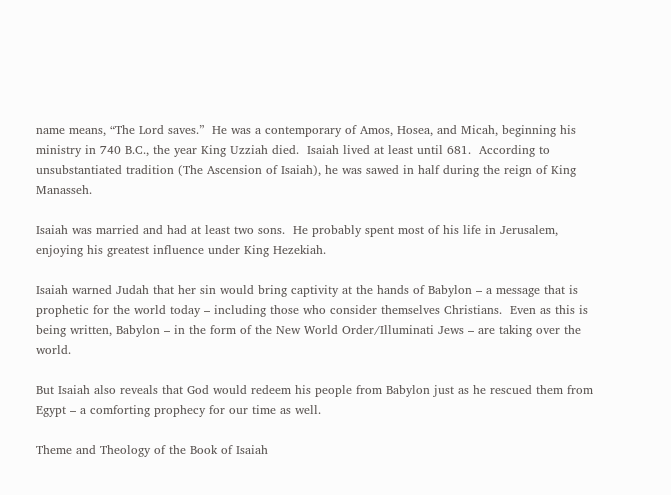name means, “The Lord saves.”  He was a contemporary of Amos, Hosea, and Micah, beginning his ministry in 740 B.C., the year King Uzziah died.  Isaiah lived at least until 681.  According to unsubstantiated tradition (The Ascension of Isaiah), he was sawed in half during the reign of King Manasseh.

Isaiah was married and had at least two sons.  He probably spent most of his life in Jerusalem, enjoying his greatest influence under King Hezekiah.

Isaiah warned Judah that her sin would bring captivity at the hands of Babylon – a message that is prophetic for the world today – including those who consider themselves Christians.  Even as this is being written, Babylon – in the form of the New World Order/Illuminati Jews – are taking over the world.

But Isaiah also reveals that God would redeem his people from Babylon just as he rescued them from Egypt – a comforting prophecy for our time as well.

Theme and Theology of the Book of Isaiah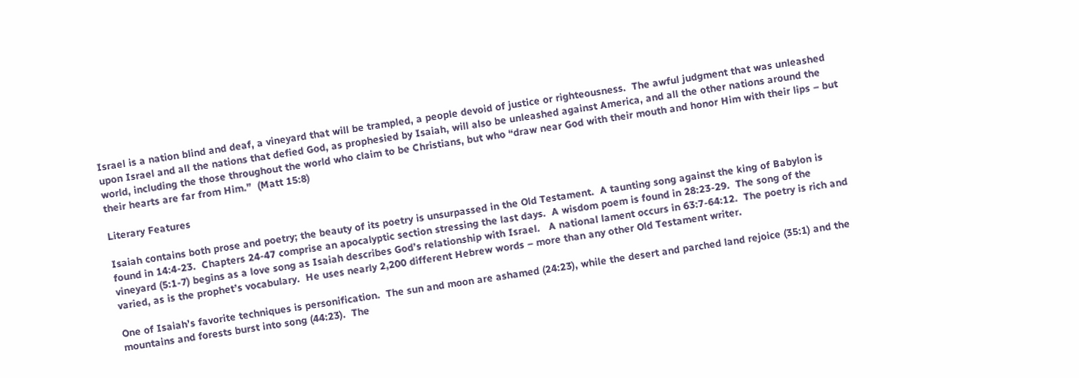Israel is a nation blind and deaf, a vineyard that will be trampled, a people devoid of justice or righteousness.  The awful judgment that was unleashed upon Israel and all the nations that defied God, as prophesied by Isaiah, will also be unleashed against America, and all the other nations around the world, including the those throughout the world who claim to be Christians, but who “draw near God with their mouth and honor Him with their lips – but their hearts are far from Him.”  (Matt 15:8)

Literary Features

Isaiah contains both prose and poetry; the beauty of its poetry is unsurpassed in the Old Testament.  A taunting song against the king of Babylon is found in 14:4-23.  Chapters 24-47 comprise an apocalyptic section stressing the last days.  A wisdom poem is found in 28:23-29.  The song of the vineyard (5:1-7) begins as a love song as Isaiah describes God’s relationship with Israel.   A national lament occurs in 63:7-64:12.  The poetry is rich and varied, as is the prophet’s vocabulary.  He uses nearly 2,200 different Hebrew words – more than any other Old Testament writer.

One of Isaiah’s favorite techniques is personification.  The sun and moon are ashamed (24:23), while the desert and parched land rejoice (35:1) and the mountains and forests burst into song (44:23).  The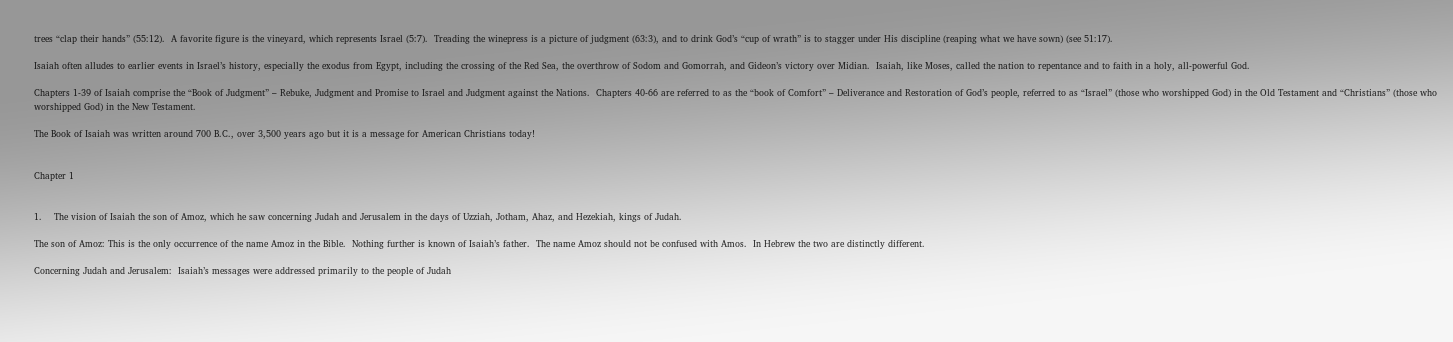trees “clap their hands” (55:12).  A favorite figure is the vineyard, which represents Israel (5:7).  Treading the winepress is a picture of judgment (63:3), and to drink God’s “cup of wrath” is to stagger under His discipline (reaping what we have sown) (see 51:17).

Isaiah often alludes to earlier events in Israel’s history, especially the exodus from Egypt, including the crossing of the Red Sea, the overthrow of Sodom and Gomorrah, and Gideon’s victory over Midian.  Isaiah, like Moses, called the nation to repentance and to faith in a holy, all-powerful God.

Chapters 1-39 of Isaiah comprise the “Book of Judgment” – Rebuke, Judgment and Promise to Israel and Judgment against the Nations.  Chapters 40-66 are referred to as the “book of Comfort” – Deliverance and Restoration of God’s people, referred to as “Israel” (those who worshipped God) in the Old Testament and “Christians” (those who worshipped God) in the New Testament.

The Book of Isaiah was written around 700 B.C., over 3,500 years ago but it is a message for American Christians today!


Chapter 1


1.    The vision of Isaiah the son of Amoz, which he saw concerning Judah and Jerusalem in the days of Uzziah, Jotham, Ahaz, and Hezekiah, kings of Judah.

The son of Amoz: This is the only occurrence of the name Amoz in the Bible.  Nothing further is known of Isaiah’s father.  The name Amoz should not be confused with Amos.  In Hebrew the two are distinctly different.

Concerning Judah and Jerusalem:  Isaiah’s messages were addressed primarily to the people of Judah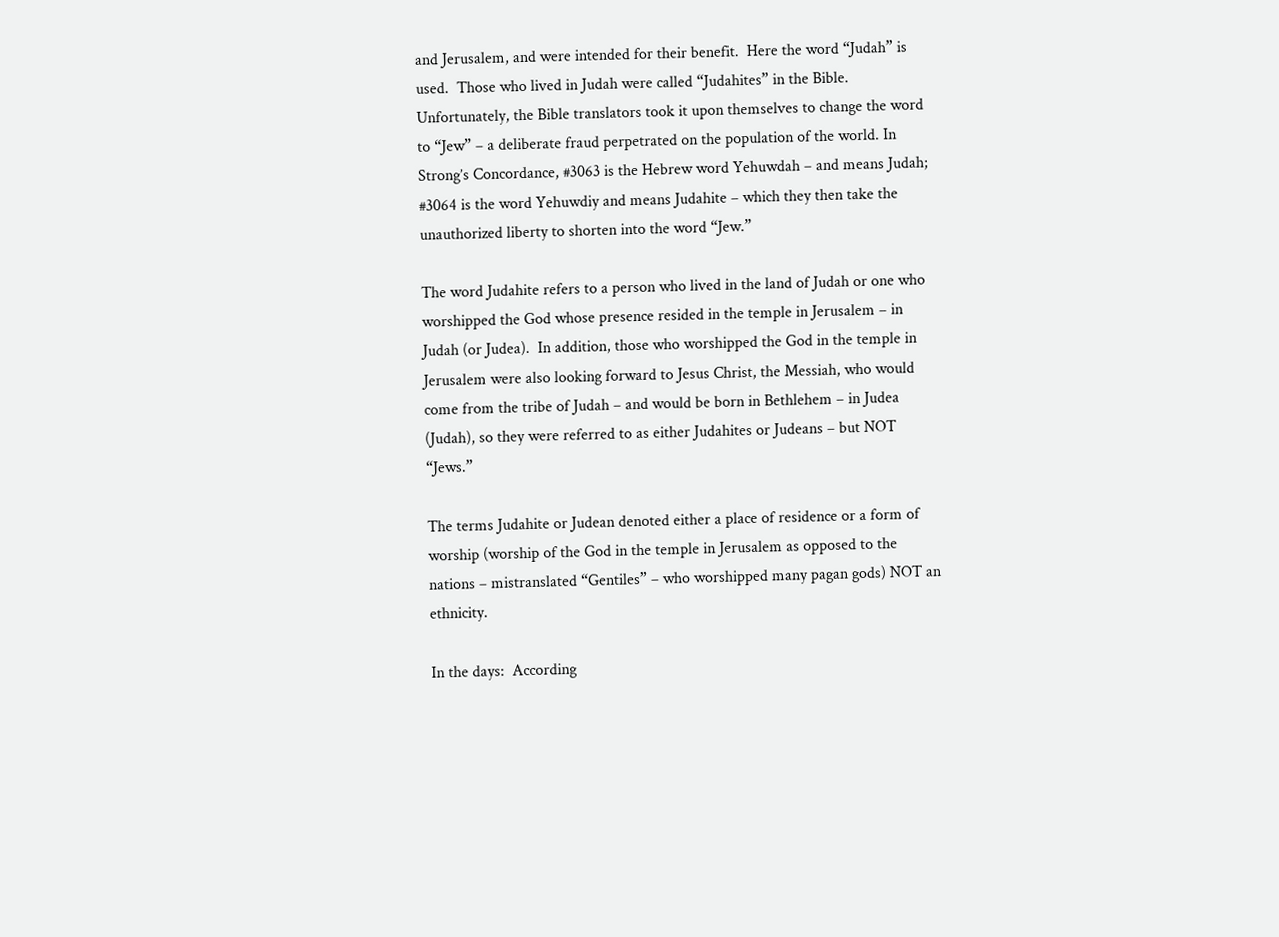and Jerusalem, and were intended for their benefit.  Here the word “Judah” is used.  Those who lived in Judah were called “Judahites” in the Bible.  Unfortunately, the Bible translators took it upon themselves to change the word to “Jew” – a deliberate fraud perpetrated on the population of the world. In Strong’s Concordance, #3063 is the Hebrew word Yehuwdah – and means Judah; #3064 is the word Yehuwdiy and means Judahite – which they then take the unauthorized liberty to shorten into the word “Jew.”

The word Judahite refers to a person who lived in the land of Judah or one who worshipped the God whose presence resided in the temple in Jerusalem – in Judah (or Judea).  In addition, those who worshipped the God in the temple in Jerusalem were also looking forward to Jesus Christ, the Messiah, who would come from the tribe of Judah – and would be born in Bethlehem – in Judea (Judah), so they were referred to as either Judahites or Judeans – but NOT “Jews.”

The terms Judahite or Judean denoted either a place of residence or a form of worship (worship of the God in the temple in Jerusalem as opposed to the nations – mistranslated “Gentiles” – who worshipped many pagan gods) NOT an ethnicity.

In the days:  According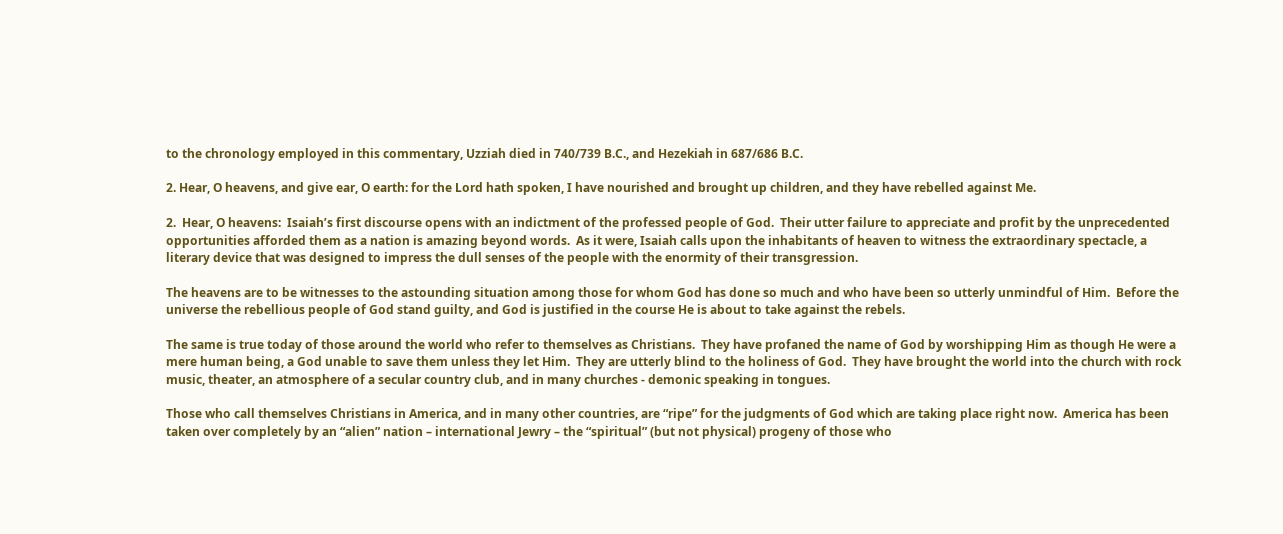to the chronology employed in this commentary, Uzziah died in 740/739 B.C., and Hezekiah in 687/686 B.C.

2. Hear, O heavens, and give ear, O earth: for the Lord hath spoken, I have nourished and brought up children, and they have rebelled against Me.

2.  Hear, O heavens:  Isaiah’s first discourse opens with an indictment of the professed people of God.  Their utter failure to appreciate and profit by the unprecedented opportunities afforded them as a nation is amazing beyond words.  As it were, Isaiah calls upon the inhabitants of heaven to witness the extraordinary spectacle, a literary device that was designed to impress the dull senses of the people with the enormity of their transgression.

The heavens are to be witnesses to the astounding situation among those for whom God has done so much and who have been so utterly unmindful of Him.  Before the universe the rebellious people of God stand guilty, and God is justified in the course He is about to take against the rebels.

The same is true today of those around the world who refer to themselves as Christians.  They have profaned the name of God by worshipping Him as though He were a mere human being, a God unable to save them unless they let Him.  They are utterly blind to the holiness of God.  They have brought the world into the church with rock music, theater, an atmosphere of a secular country club, and in many churches - demonic speaking in tongues.

Those who call themselves Christians in America, and in many other countries, are “ripe” for the judgments of God which are taking place right now.  America has been taken over completely by an “alien” nation – international Jewry – the “spiritual” (but not physical) progeny of those who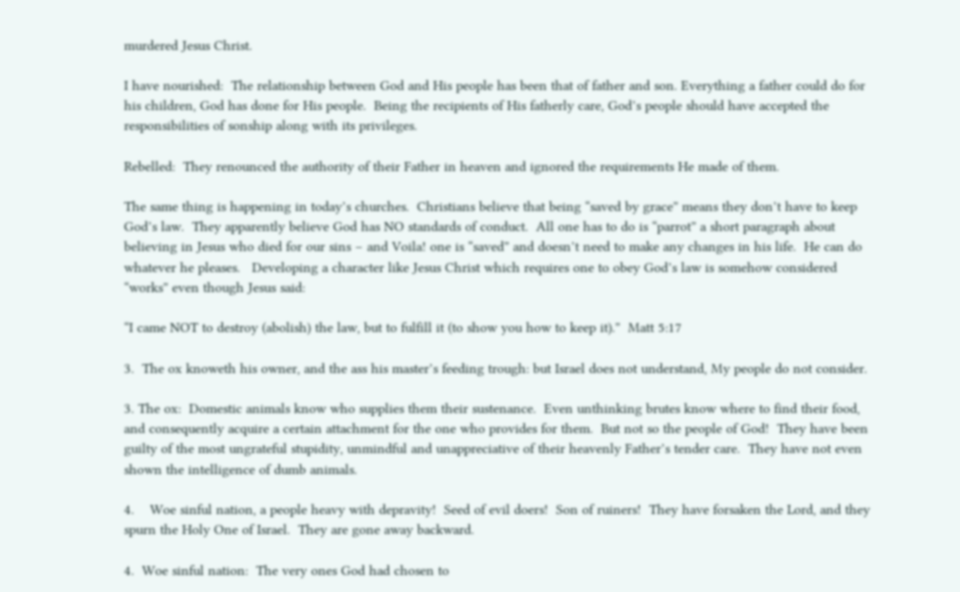murdered Jesus Christ.

I have nourished:  The relationship between God and His people has been that of father and son. Everything a father could do for his children, God has done for His people.  Being the recipients of His fatherly care, God’s people should have accepted the responsibilities of sonship along with its privileges.

Rebelled:  They renounced the authority of their Father in heaven and ignored the requirements He made of them.

The same thing is happening in today’s churches.  Christians believe that being “saved by grace” means they don’t have to keep God’s law.  They apparently believe God has NO standards of conduct.  All one has to do is “parrot” a short paragraph about believing in Jesus who died for our sins – and Voila! one is “saved” and doesn’t need to make any changes in his life.  He can do whatever he pleases.   Developing a character like Jesus Christ which requires one to obey God’s law is somehow considered “works” even though Jesus said:

“I came NOT to destroy (abolish) the law, but to fulfill it (to show you how to keep it).”  Matt 5:17

3.  The ox knoweth his owner, and the ass his master’s feeding trough: but Israel does not understand, My people do not consider.

3. The ox:  Domestic animals know who supplies them their sustenance.  Even unthinking brutes know where to find their food, and consequently acquire a certain attachment for the one who provides for them.  But not so the people of God!  They have been guilty of the most ungrateful stupidity, unmindful and unappreciative of their heavenly Father’s tender care.  They have not even shown the intelligence of dumb animals.

4.    Woe sinful nation, a people heavy with depravity!  Seed of evil doers!  Son of ruiners!  They have forsaken the Lord, and they spurn the Holy One of Israel.  They are gone away backward.

4.  Woe sinful nation:  The very ones God had chosen to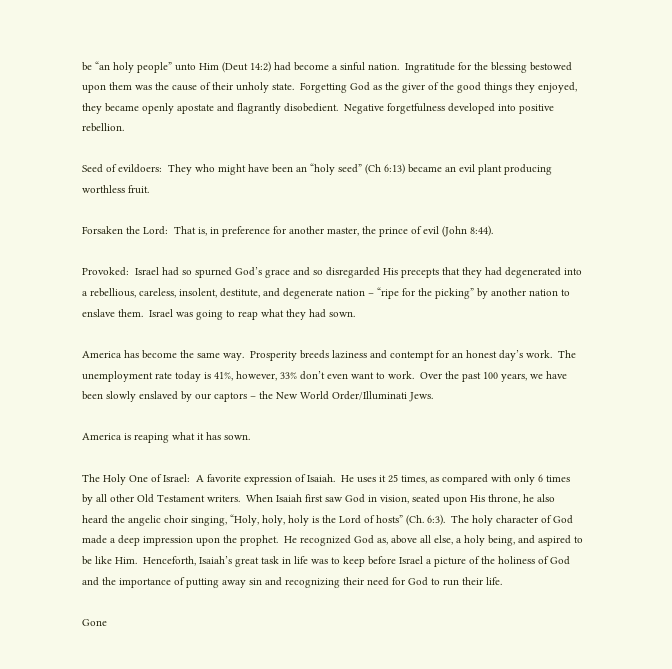be “an holy people” unto Him (Deut 14:2) had become a sinful nation.  Ingratitude for the blessing bestowed upon them was the cause of their unholy state.  Forgetting God as the giver of the good things they enjoyed, they became openly apostate and flagrantly disobedient.  Negative forgetfulness developed into positive rebellion.

Seed of evildoers:  They who might have been an “holy seed” (Ch 6:13) became an evil plant producing worthless fruit.

Forsaken the Lord:  That is, in preference for another master, the prince of evil (John 8:44).

Provoked:  Israel had so spurned God’s grace and so disregarded His precepts that they had degenerated into a rebellious, careless, insolent, destitute, and degenerate nation – “ripe for the picking” by another nation to enslave them.  Israel was going to reap what they had sown.

America has become the same way.  Prosperity breeds laziness and contempt for an honest day’s work.  The unemployment rate today is 41%, however, 33% don’t even want to work.  Over the past 100 years, we have been slowly enslaved by our captors – the New World Order/Illuminati Jews.

America is reaping what it has sown.

The Holy One of Israel:  A favorite expression of Isaiah.  He uses it 25 times, as compared with only 6 times by all other Old Testament writers.  When Isaiah first saw God in vision, seated upon His throne, he also heard the angelic choir singing, “Holy, holy, holy is the Lord of hosts” (Ch. 6:3).  The holy character of God made a deep impression upon the prophet.  He recognized God as, above all else, a holy being, and aspired to be like Him.  Henceforth, Isaiah’s great task in life was to keep before Israel a picture of the holiness of God and the importance of putting away sin and recognizing their need for God to run their life.

Gone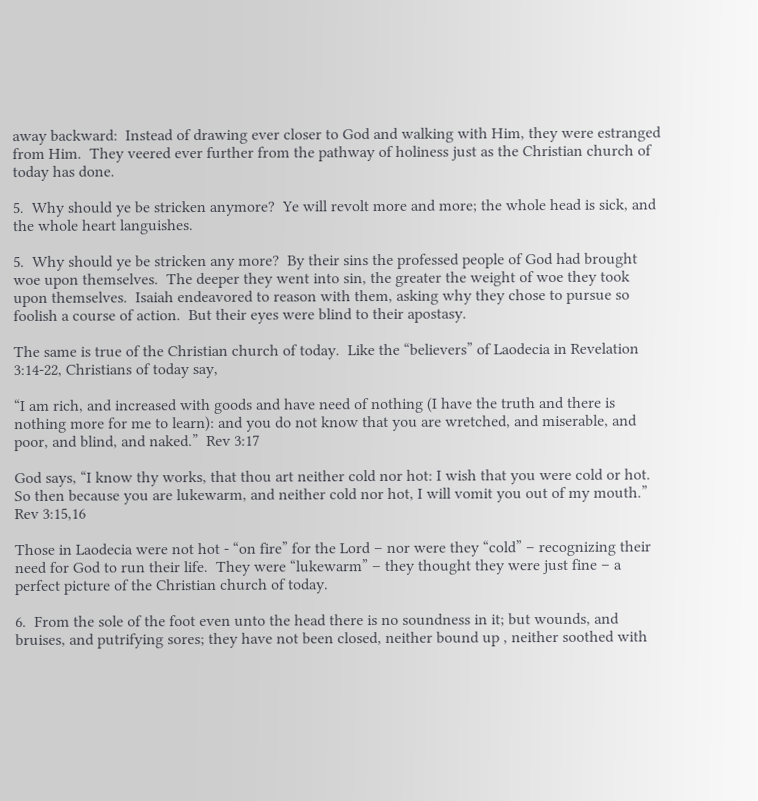away backward:  Instead of drawing ever closer to God and walking with Him, they were estranged from Him.  They veered ever further from the pathway of holiness just as the Christian church of today has done.

5.  Why should ye be stricken anymore?  Ye will revolt more and more; the whole head is sick, and the whole heart languishes.

5.  Why should ye be stricken any more?  By their sins the professed people of God had brought woe upon themselves.  The deeper they went into sin, the greater the weight of woe they took upon themselves.  Isaiah endeavored to reason with them, asking why they chose to pursue so foolish a course of action.  But their eyes were blind to their apostasy.

The same is true of the Christian church of today.  Like the “believers” of Laodecia in Revelation 3:14-22, Christians of today say,

“I am rich, and increased with goods and have need of nothing (I have the truth and there is nothing more for me to learn): and you do not know that you are wretched, and miserable, and poor, and blind, and naked.”  Rev 3:17

God says, “I know thy works, that thou art neither cold nor hot: I wish that you were cold or hot.  So then because you are lukewarm, and neither cold nor hot, I will vomit you out of my mouth.”  Rev 3:15,16

Those in Laodecia were not hot - “on fire” for the Lord – nor were they “cold” – recognizing their need for God to run their life.  They were “lukewarm” – they thought they were just fine – a perfect picture of the Christian church of today.

6.  From the sole of the foot even unto the head there is no soundness in it; but wounds, and bruises, and putrifying sores; they have not been closed, neither bound up , neither soothed with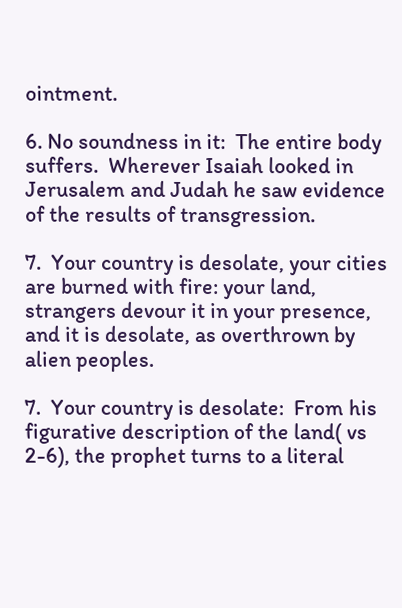ointment.

6. No soundness in it:  The entire body suffers.  Wherever Isaiah looked in Jerusalem and Judah he saw evidence of the results of transgression.

7.  Your country is desolate, your cities are burned with fire: your land, strangers devour it in your presence, and it is desolate, as overthrown by alien peoples.

7.  Your country is desolate:  From his figurative description of the land( vs 2-6), the prophet turns to a literal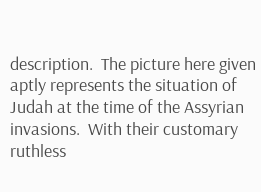description.  The picture here given aptly represents the situation of Judah at the time of the Assyrian invasions.  With their customary ruthless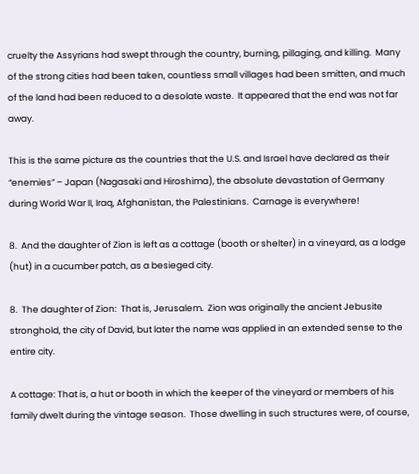cruelty the Assyrians had swept through the country, burning, pillaging, and killing.  Many of the strong cities had been taken, countless small villages had been smitten, and much of the land had been reduced to a desolate waste.  It appeared that the end was not far away.

This is the same picture as the countries that the U.S. and Israel have declared as their “enemies” – Japan (Nagasaki and Hiroshima), the absolute devastation of Germany during World War II, Iraq, Afghanistan, the Palestinians.  Carnage is everywhere!

8.  And the daughter of Zion is left as a cottage (booth or shelter) in a vineyard, as a lodge (hut) in a cucumber patch, as a besieged city.

8.  The daughter of Zion:  That is, Jerusalem.  Zion was originally the ancient Jebusite stronghold, the city of David, but later the name was applied in an extended sense to the entire city.

A cottage: That is, a hut or booth in which the keeper of the vineyard or members of his family dwelt during the vintage season.  Those dwelling in such structures were, of course,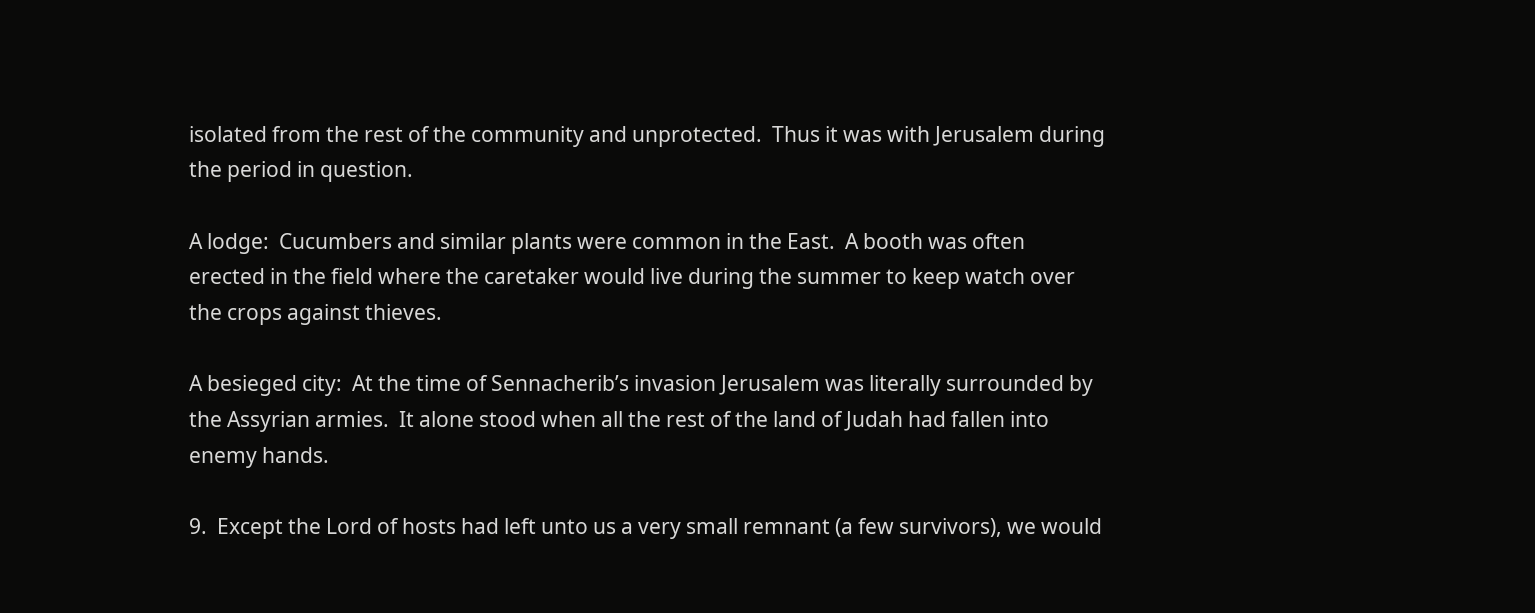isolated from the rest of the community and unprotected.  Thus it was with Jerusalem during the period in question.

A lodge:  Cucumbers and similar plants were common in the East.  A booth was often erected in the field where the caretaker would live during the summer to keep watch over the crops against thieves.

A besieged city:  At the time of Sennacherib’s invasion Jerusalem was literally surrounded by the Assyrian armies.  It alone stood when all the rest of the land of Judah had fallen into enemy hands.

9.  Except the Lord of hosts had left unto us a very small remnant (a few survivors), we would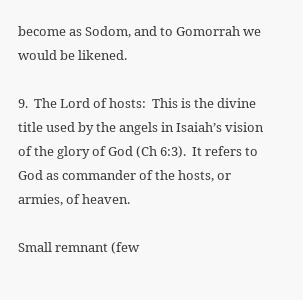become as Sodom, and to Gomorrah we would be likened.

9.  The Lord of hosts:  This is the divine title used by the angels in Isaiah’s vision of the glory of God (Ch 6:3).  It refers to God as commander of the hosts, or armies, of heaven.

Small remnant (few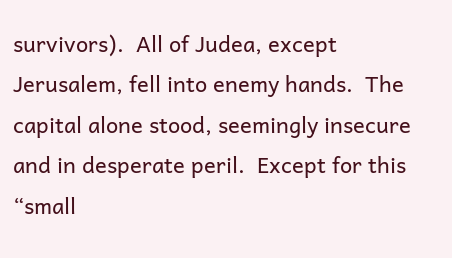survivors).  All of Judea, except Jerusalem, fell into enemy hands.  The capital alone stood, seemingly insecure and in desperate peril.  Except for this “small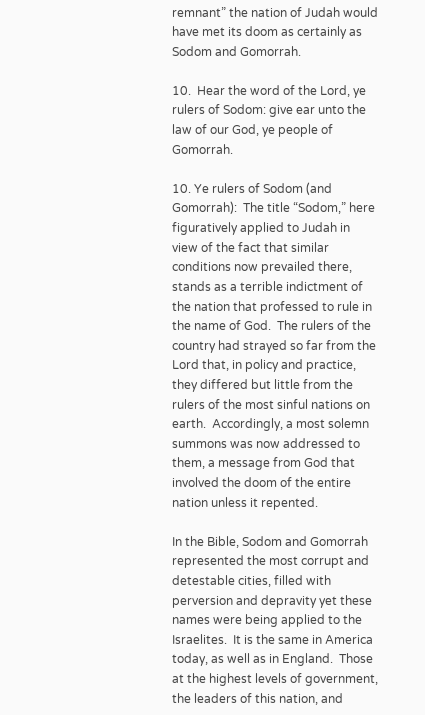remnant” the nation of Judah would have met its doom as certainly as Sodom and Gomorrah.

10.  Hear the word of the Lord, ye rulers of Sodom: give ear unto the law of our God, ye people of Gomorrah.

10. Ye rulers of Sodom (and Gomorrah):  The title “Sodom,” here figuratively applied to Judah in view of the fact that similar conditions now prevailed there, stands as a terrible indictment of the nation that professed to rule in the name of God.  The rulers of the country had strayed so far from the Lord that, in policy and practice, they differed but little from the rulers of the most sinful nations on earth.  Accordingly, a most solemn summons was now addressed to them, a message from God that involved the doom of the entire nation unless it repented.

In the Bible, Sodom and Gomorrah represented the most corrupt and detestable cities, filled with perversion and depravity yet these names were being applied to the Israelites.  It is the same in America today, as well as in England.  Those at the highest levels of government, the leaders of this nation, and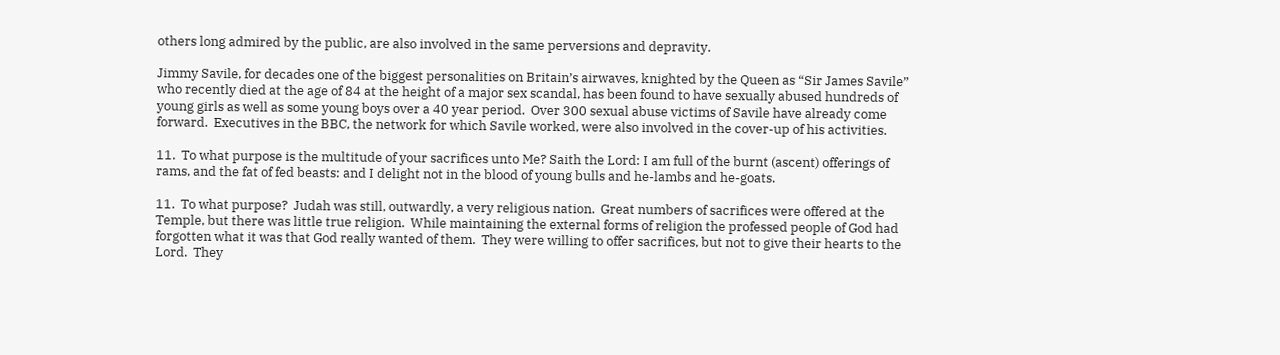others long admired by the public, are also involved in the same perversions and depravity.

Jimmy Savile, for decades one of the biggest personalities on Britain’s airwaves, knighted by the Queen as “Sir James Savile” who recently died at the age of 84 at the height of a major sex scandal, has been found to have sexually abused hundreds of young girls as well as some young boys over a 40 year period.  Over 300 sexual abuse victims of Savile have already come forward.  Executives in the BBC, the network for which Savile worked, were also involved in the cover-up of his activities.

11.  To what purpose is the multitude of your sacrifices unto Me? Saith the Lord: I am full of the burnt (ascent) offerings of rams, and the fat of fed beasts: and I delight not in the blood of young bulls and he-lambs and he-goats.

11.  To what purpose?  Judah was still, outwardly, a very religious nation.  Great numbers of sacrifices were offered at the Temple, but there was little true religion.  While maintaining the external forms of religion the professed people of God had forgotten what it was that God really wanted of them.  They were willing to offer sacrifices, but not to give their hearts to the Lord.  They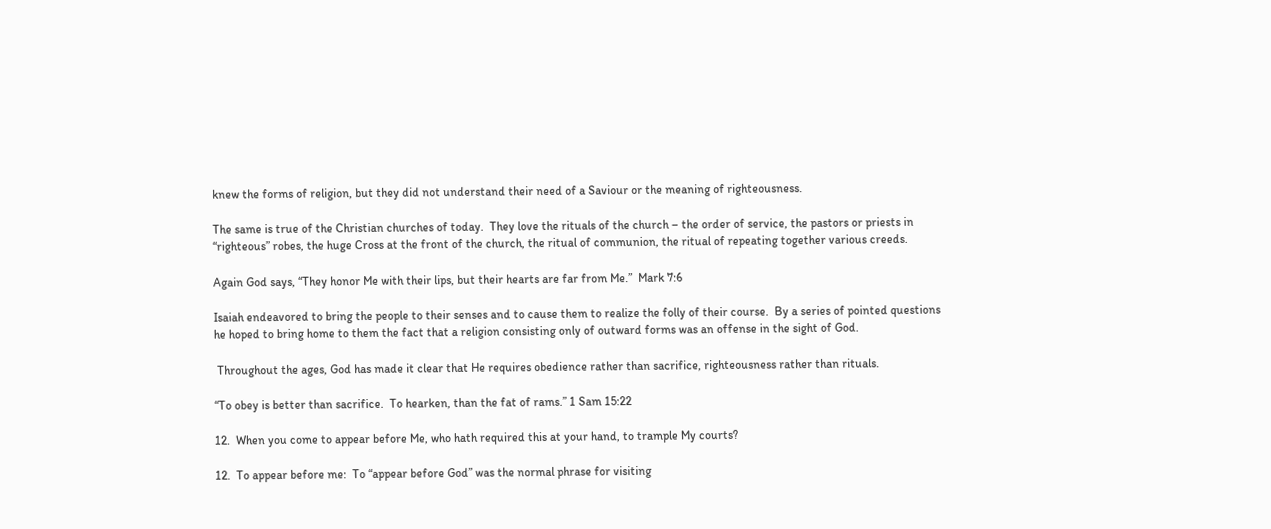knew the forms of religion, but they did not understand their need of a Saviour or the meaning of righteousness.

The same is true of the Christian churches of today.  They love the rituals of the church – the order of service, the pastors or priests in “righteous” robes, the huge Cross at the front of the church, the ritual of communion, the ritual of repeating together various creeds.

Again God says, “They honor Me with their lips, but their hearts are far from Me.”  Mark 7:6

Isaiah endeavored to bring the people to their senses and to cause them to realize the folly of their course.  By a series of pointed questions he hoped to bring home to them the fact that a religion consisting only of outward forms was an offense in the sight of God.

 Throughout the ages, God has made it clear that He requires obedience rather than sacrifice, righteousness rather than rituals.

“To obey is better than sacrifice.  To hearken, than the fat of rams.” 1 Sam 15:22

12.  When you come to appear before Me, who hath required this at your hand, to trample My courts?

12.  To appear before me:  To “appear before God” was the normal phrase for visiting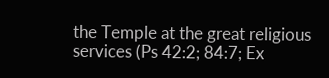the Temple at the great religious services (Ps 42:2; 84:7; Ex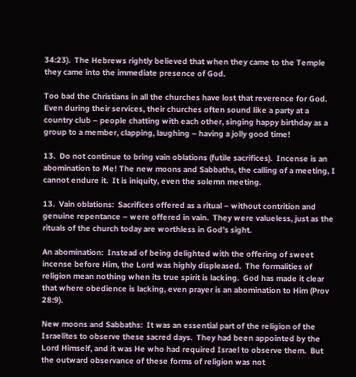34:23).  The Hebrews rightly believed that when they came to the Temple they came into the immediate presence of God.

Too bad the Christians in all the churches have lost that reverence for God.  Even during their services, their churches often sound like a party at a country club – people chatting with each other, singing happy birthday as a group to a member, clapping, laughing – having a jolly good time!

13.  Do not continue to bring vain oblations (futile sacrifices).  Incense is an abomination to Me! The new moons and Sabbaths, the calling of a meeting, I cannot endure it.  It is iniquity, even the solemn meeting.

13.  Vain oblations:  Sacrifices offered as a ritual – without contrition and genuine repentance – were offered in vain.  They were valueless, just as the rituals of the church today are worthless in God’s sight.

An abomination:  Instead of being delighted with the offering of sweet incense before Him, the Lord was highly displeased.  The formalities of religion mean nothing when its true spirit is lacking.  God has made it clear that where obedience is lacking, even prayer is an abomination to Him (Prov 28:9).

New moons and Sabbaths:  It was an essential part of the religion of the Israelites to observe these sacred days.  They had been appointed by the Lord Himself, and it was He who had required Israel to observe them.  But the outward observance of these forms of religion was not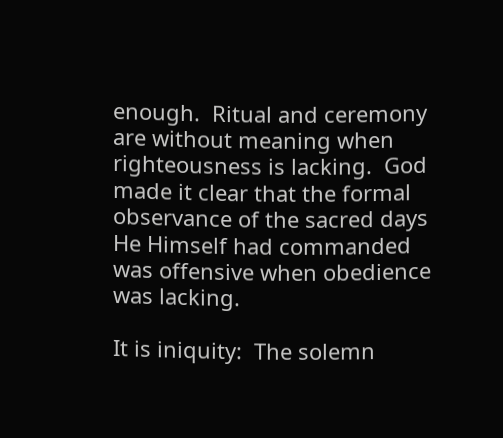enough.  Ritual and ceremony are without meaning when righteousness is lacking.  God made it clear that the formal observance of the sacred days He Himself had commanded was offensive when obedience was lacking.

It is iniquity:  The solemn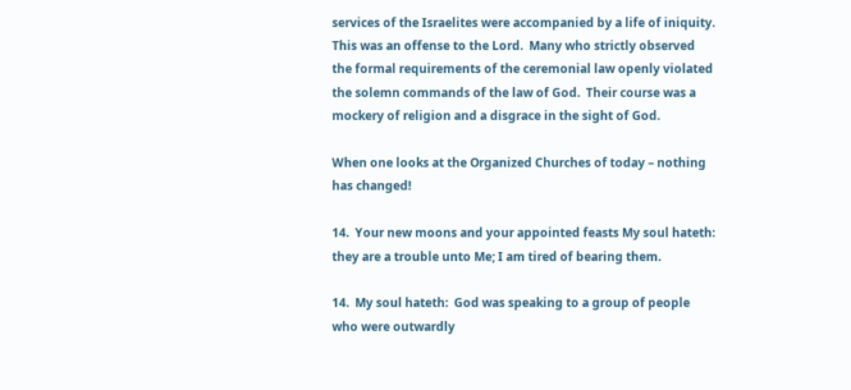services of the Israelites were accompanied by a life of iniquity.  This was an offense to the Lord.  Many who strictly observed the formal requirements of the ceremonial law openly violated the solemn commands of the law of God.  Their course was a mockery of religion and a disgrace in the sight of God.

When one looks at the Organized Churches of today – nothing has changed!

14.  Your new moons and your appointed feasts My soul hateth: they are a trouble unto Me; I am tired of bearing them.

14.  My soul hateth:  God was speaking to a group of people who were outwardly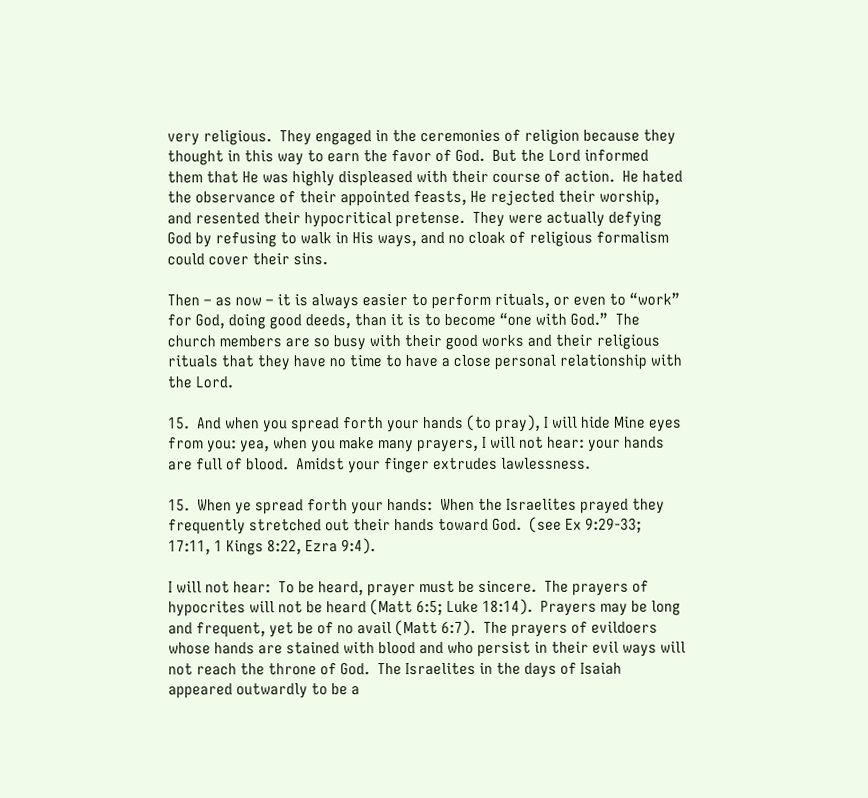very religious.  They engaged in the ceremonies of religion because they thought in this way to earn the favor of God.  But the Lord informed them that He was highly displeased with their course of action.  He hated the observance of their appointed feasts, He rejected their worship, and resented their hypocritical pretense.  They were actually defying God by refusing to walk in His ways, and no cloak of religious formalism could cover their sins.

Then – as now – it is always easier to perform rituals, or even to “work” for God, doing good deeds, than it is to become “one with God.”  The church members are so busy with their good works and their religious rituals that they have no time to have a close personal relationship with the Lord.

15.  And when you spread forth your hands (to pray), I will hide Mine eyes from you: yea, when you make many prayers, I will not hear: your hands are full of blood.  Amidst your finger extrudes lawlessness.

15.  When ye spread forth your hands:  When the Israelites prayed they frequently stretched out their hands toward God.  (see Ex 9:29-33; 17:11, 1 Kings 8:22, Ezra 9:4).

I will not hear:  To be heard, prayer must be sincere.  The prayers of hypocrites will not be heard (Matt 6:5; Luke 18:14).  Prayers may be long and frequent, yet be of no avail (Matt 6:7).  The prayers of evildoers whose hands are stained with blood and who persist in their evil ways will not reach the throne of God.  The Israelites in the days of Isaiah appeared outwardly to be a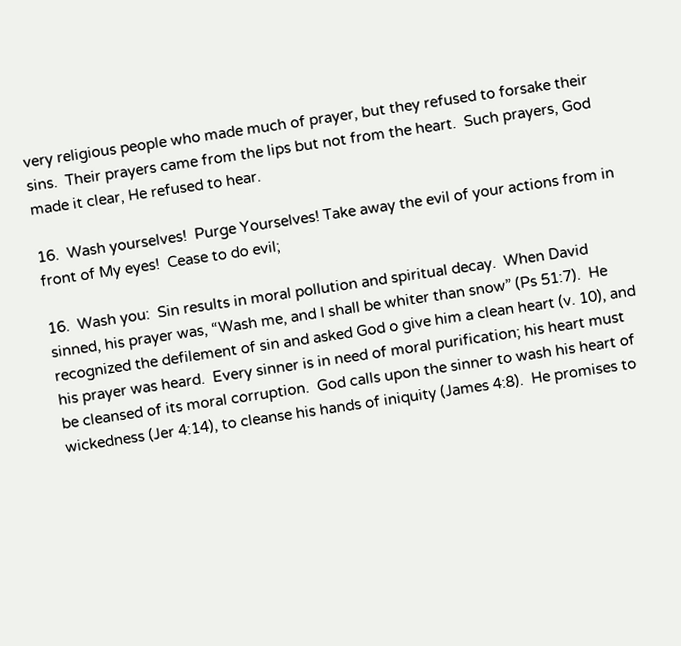very religious people who made much of prayer, but they refused to forsake their sins.  Their prayers came from the lips but not from the heart.  Such prayers, God made it clear, He refused to hear.

16.  Wash yourselves!  Purge Yourselves! Take away the evil of your actions from in front of My eyes!  Cease to do evil;

16.  Wash you:  Sin results in moral pollution and spiritual decay.  When David sinned, his prayer was, “Wash me, and I shall be whiter than snow” (Ps 51:7).  He recognized the defilement of sin and asked God o give him a clean heart (v. 10), and his prayer was heard.  Every sinner is in need of moral purification; his heart must be cleansed of its moral corruption.  God calls upon the sinner to wash his heart of wickedness (Jer 4:14), to cleanse his hands of iniquity (James 4:8).  He promises to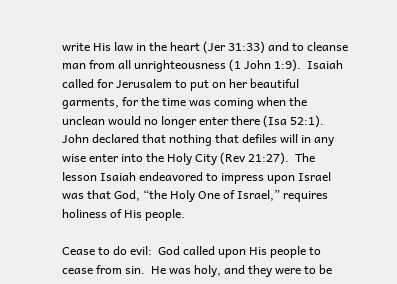write His law in the heart (Jer 31:33) and to cleanse man from all unrighteousness (1 John 1:9).  Isaiah called for Jerusalem to put on her beautiful garments, for the time was coming when the unclean would no longer enter there (Isa 52:1).  John declared that nothing that defiles will in any wise enter into the Holy City (Rev 21:27).  The lesson Isaiah endeavored to impress upon Israel was that God, “the Holy One of Israel,” requires holiness of His people.

Cease to do evil:  God called upon His people to cease from sin.  He was holy, and they were to be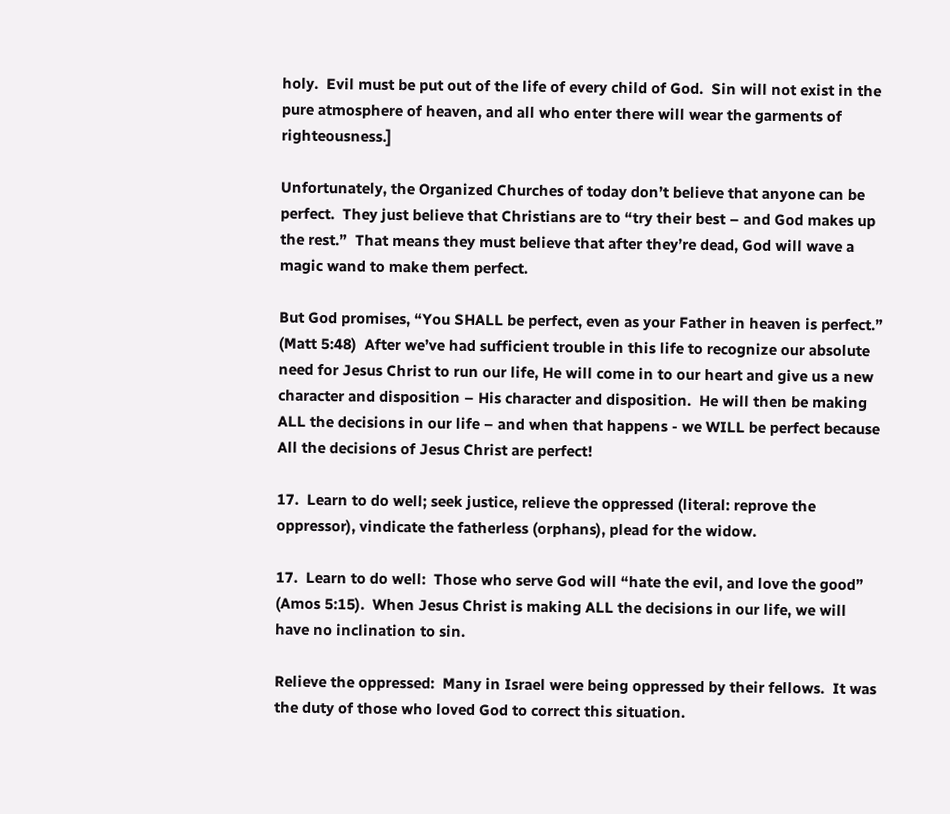holy.  Evil must be put out of the life of every child of God.  Sin will not exist in the pure atmosphere of heaven, and all who enter there will wear the garments of righteousness.]

Unfortunately, the Organized Churches of today don’t believe that anyone can be perfect.  They just believe that Christians are to “try their best – and God makes up the rest.”  That means they must believe that after they’re dead, God will wave a magic wand to make them perfect.

But God promises, “You SHALL be perfect, even as your Father in heaven is perfect.”  (Matt 5:48)  After we’ve had sufficient trouble in this life to recognize our absolute need for Jesus Christ to run our life, He will come in to our heart and give us a new character and disposition – His character and disposition.  He will then be making ALL the decisions in our life – and when that happens - we WILL be perfect because All the decisions of Jesus Christ are perfect!

17.  Learn to do well; seek justice, relieve the oppressed (literal: reprove the oppressor), vindicate the fatherless (orphans), plead for the widow.

17.  Learn to do well:  Those who serve God will “hate the evil, and love the good” (Amos 5:15).  When Jesus Christ is making ALL the decisions in our life, we will have no inclination to sin.

Relieve the oppressed:  Many in Israel were being oppressed by their fellows.  It was the duty of those who loved God to correct this situation.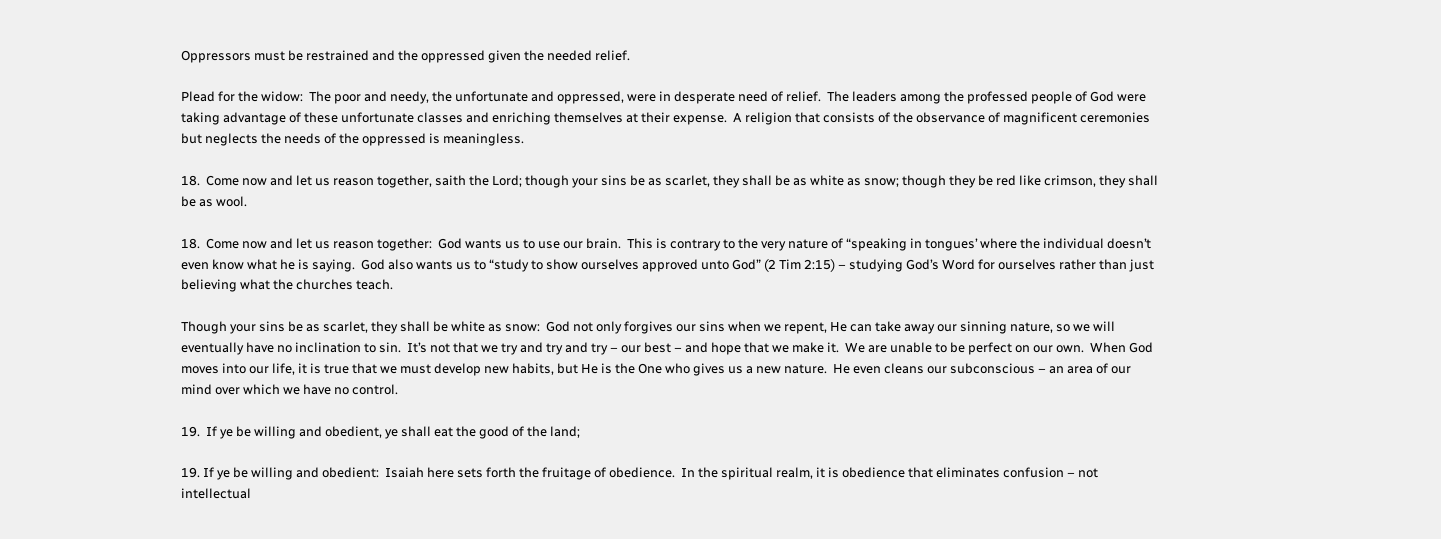Oppressors must be restrained and the oppressed given the needed relief.

Plead for the widow:  The poor and needy, the unfortunate and oppressed, were in desperate need of relief.  The leaders among the professed people of God were taking advantage of these unfortunate classes and enriching themselves at their expense.  A religion that consists of the observance of magnificent ceremonies but neglects the needs of the oppressed is meaningless.

18.  Come now and let us reason together, saith the Lord; though your sins be as scarlet, they shall be as white as snow; though they be red like crimson, they shall be as wool.

18.  Come now and let us reason together:  God wants us to use our brain.  This is contrary to the very nature of “speaking in tongues’ where the individual doesn’t even know what he is saying.  God also wants us to “study to show ourselves approved unto God” (2 Tim 2:15) – studying God’s Word for ourselves rather than just believing what the churches teach.

Though your sins be as scarlet, they shall be white as snow:  God not only forgives our sins when we repent, He can take away our sinning nature, so we will eventually have no inclination to sin.  It’s not that we try and try and try – our best – and hope that we make it.  We are unable to be perfect on our own.  When God moves into our life, it is true that we must develop new habits, but He is the One who gives us a new nature.  He even cleans our subconscious – an area of our mind over which we have no control.

19.  If ye be willing and obedient, ye shall eat the good of the land;

19. If ye be willing and obedient:  Isaiah here sets forth the fruitage of obedience.  In the spiritual realm, it is obedience that eliminates confusion – not intellectual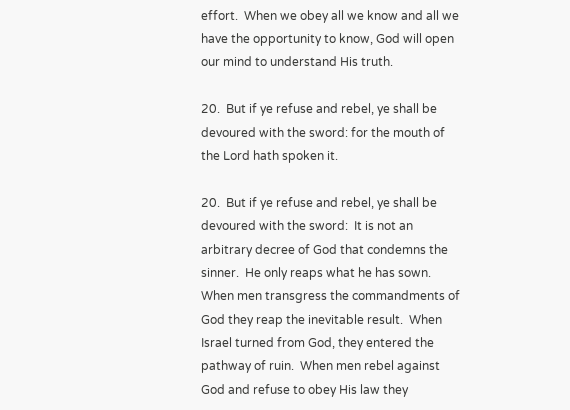effort.  When we obey all we know and all we have the opportunity to know, God will open our mind to understand His truth.

20.  But if ye refuse and rebel, ye shall be devoured with the sword: for the mouth of the Lord hath spoken it.

20.  But if ye refuse and rebel, ye shall be devoured with the sword:  It is not an arbitrary decree of God that condemns the sinner.  He only reaps what he has sown.  When men transgress the commandments of God they reap the inevitable result.  When Israel turned from God, they entered the pathway of ruin.  When men rebel against God and refuse to obey His law they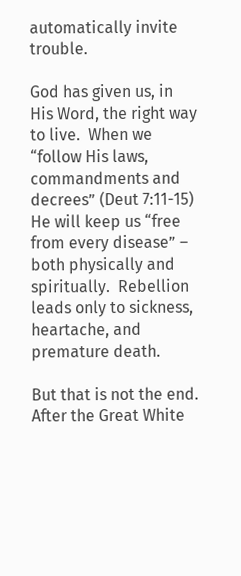automatically invite trouble.

God has given us, in His Word, the right way to live.  When we “follow His laws, commandments and decrees” (Deut 7:11-15) He will keep us “free from every disease” – both physically and spiritually.  Rebellion leads only to sickness, heartache, and premature death.

But that is not the end.  After the Great White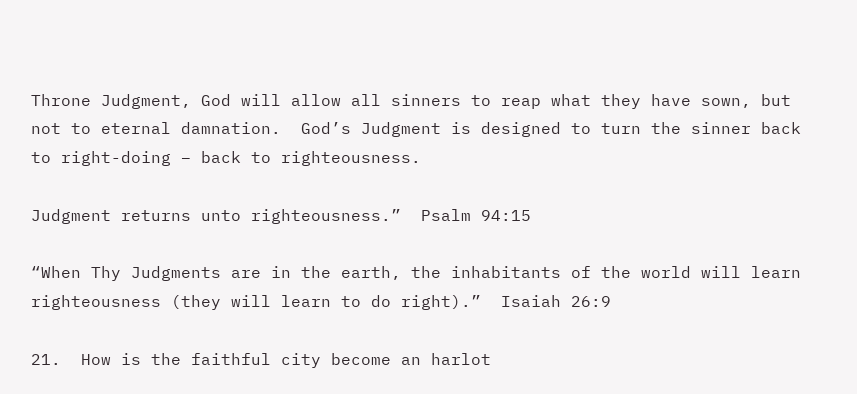Throne Judgment, God will allow all sinners to reap what they have sown, but not to eternal damnation.  God’s Judgment is designed to turn the sinner back to right-doing – back to righteousness.

Judgment returns unto righteousness.”  Psalm 94:15

“When Thy Judgments are in the earth, the inhabitants of the world will learn righteousness (they will learn to do right).”  Isaiah 26:9

21.  How is the faithful city become an harlot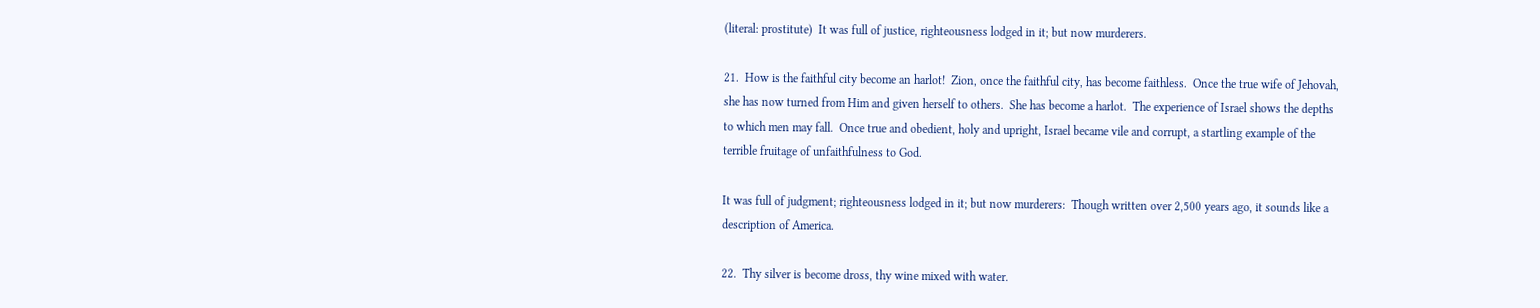(literal: prostitute)  It was full of justice, righteousness lodged in it; but now murderers.

21.  How is the faithful city become an harlot!  Zion, once the faithful city, has become faithless.  Once the true wife of Jehovah, she has now turned from Him and given herself to others.  She has become a harlot.  The experience of Israel shows the depths to which men may fall.  Once true and obedient, holy and upright, Israel became vile and corrupt, a startling example of the terrible fruitage of unfaithfulness to God.

It was full of judgment; righteousness lodged in it; but now murderers:  Though written over 2,500 years ago, it sounds like a description of America.

22.  Thy silver is become dross, thy wine mixed with water.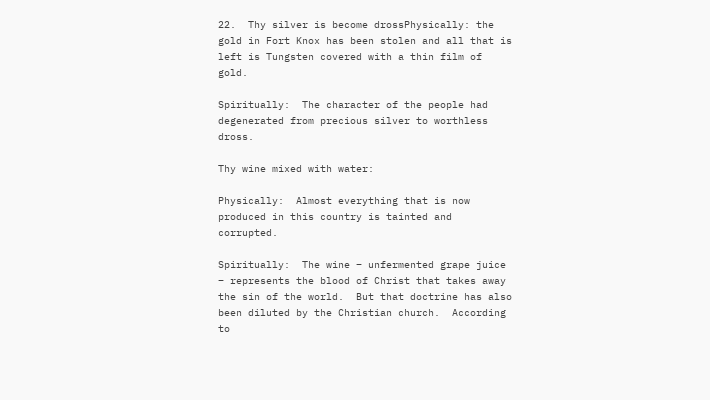22.  Thy silver is become drossPhysically: the gold in Fort Knox has been stolen and all that is left is Tungsten covered with a thin film of gold.

Spiritually:  The character of the people had degenerated from precious silver to worthless dross.

Thy wine mixed with water:

Physically:  Almost everything that is now produced in this country is tainted and corrupted.

Spiritually:  The wine – unfermented grape juice – represents the blood of Christ that takes away the sin of the world.  But that doctrine has also been diluted by the Christian church.  According to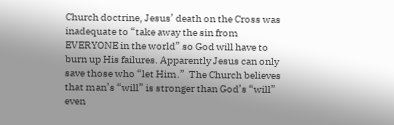Church doctrine, Jesus’ death on the Cross was inadequate to “take away the sin from EVERYONE in the world” so God will have to burn up His failures. Apparently Jesus can only save those who “let Him.”  The Church believes that man’s “will” is stronger than God’s “will” even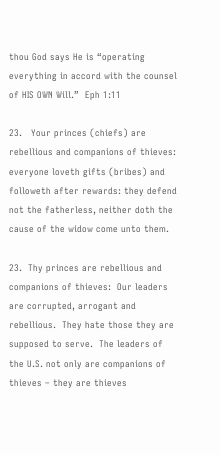thou God says He is “operating everything in accord with the counsel of HIS OWN Will.”  Eph 1:11

23.   Your princes (chiefs) are rebellious and companions of thieves: everyone loveth gifts (bribes) and followeth after rewards: they defend not the fatherless, neither doth the cause of the widow come unto them.

23.  Thy princes are rebellious and companions of thieves:  Our leaders are corrupted, arrogant and rebellious.  They hate those they are supposed to serve.  The leaders of the U.S. not only are companions of thieves – they are thieves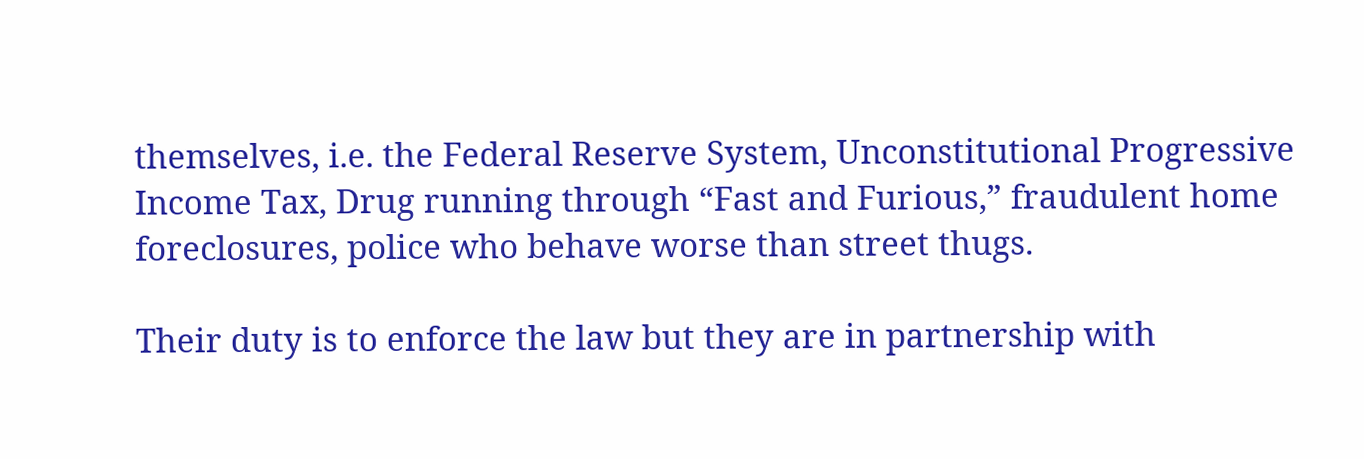themselves, i.e. the Federal Reserve System, Unconstitutional Progressive Income Tax, Drug running through “Fast and Furious,” fraudulent home foreclosures, police who behave worse than street thugs.

Their duty is to enforce the law but they are in partnership with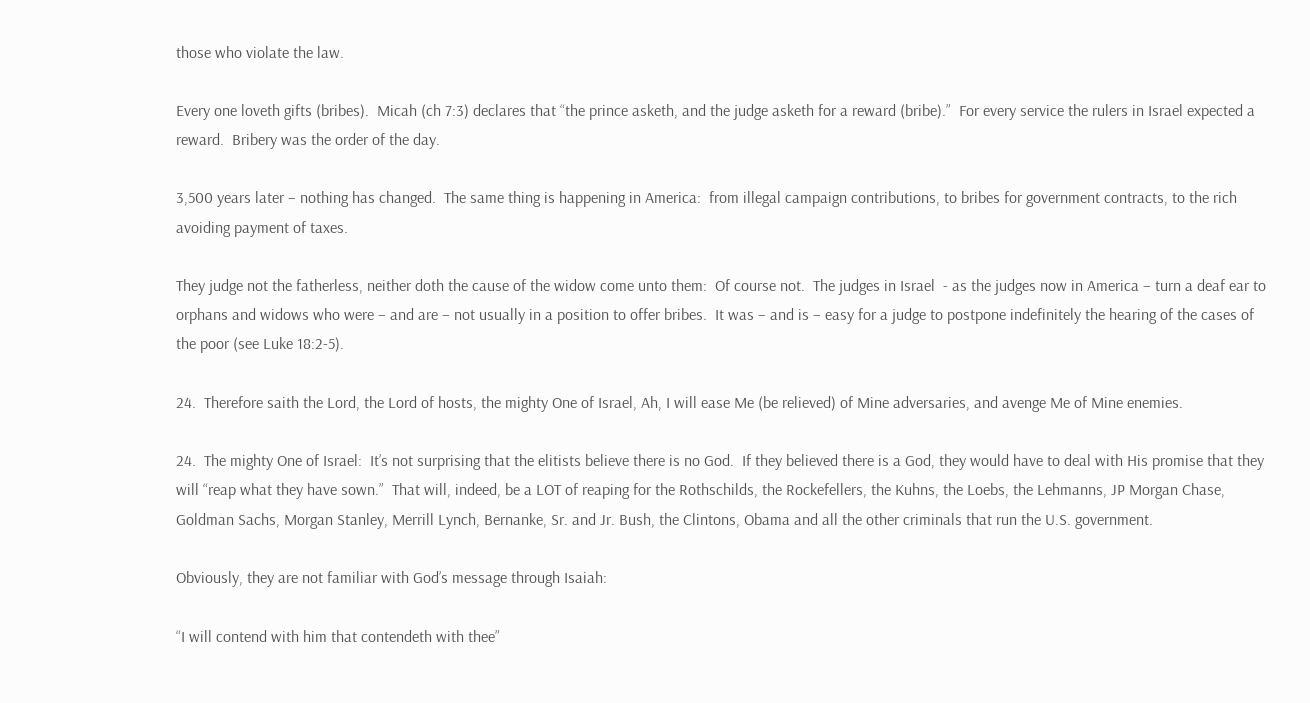those who violate the law.

Every one loveth gifts (bribes).  Micah (ch 7:3) declares that “the prince asketh, and the judge asketh for a reward (bribe).”  For every service the rulers in Israel expected a reward.  Bribery was the order of the day.

3,500 years later – nothing has changed.  The same thing is happening in America:  from illegal campaign contributions, to bribes for government contracts, to the rich avoiding payment of taxes.

They judge not the fatherless, neither doth the cause of the widow come unto them:  Of course not.  The judges in Israel  - as the judges now in America – turn a deaf ear to orphans and widows who were – and are – not usually in a position to offer bribes.  It was – and is – easy for a judge to postpone indefinitely the hearing of the cases of the poor (see Luke 18:2-5).

24.  Therefore saith the Lord, the Lord of hosts, the mighty One of Israel, Ah, I will ease Me (be relieved) of Mine adversaries, and avenge Me of Mine enemies.

24.  The mighty One of Israel:  It’s not surprising that the elitists believe there is no God.  If they believed there is a God, they would have to deal with His promise that they will “reap what they have sown.”  That will, indeed, be a LOT of reaping for the Rothschilds, the Rockefellers, the Kuhns, the Loebs, the Lehmanns, JP Morgan Chase, Goldman Sachs, Morgan Stanley, Merrill Lynch, Bernanke, Sr. and Jr. Bush, the Clintons, Obama and all the other criminals that run the U.S. government.

Obviously, they are not familiar with God’s message through Isaiah:

“I will contend with him that contendeth with thee”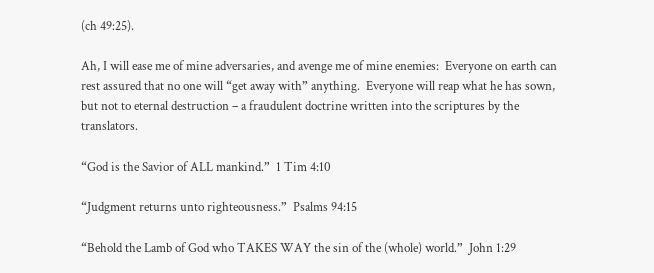(ch 49:25).

Ah, I will ease me of mine adversaries, and avenge me of mine enemies:  Everyone on earth can rest assured that no one will “get away with” anything.  Everyone will reap what he has sown, but not to eternal destruction – a fraudulent doctrine written into the scriptures by the translators.

“God is the Savior of ALL mankind.”  1 Tim 4:10

“Judgment returns unto righteousness.”  Psalms 94:15

“Behold the Lamb of God who TAKES WAY the sin of the (whole) world.”  John 1:29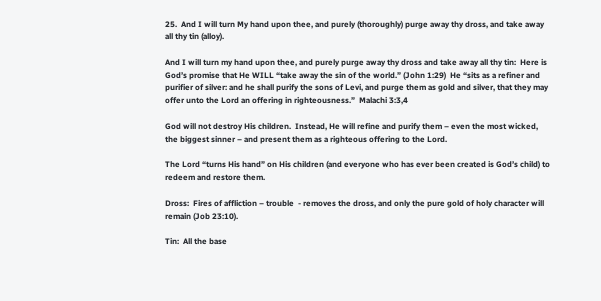25.  And I will turn My hand upon thee, and purely (thoroughly) purge away thy dross, and take away all thy tin (alloy).

And I will turn my hand upon thee, and purely purge away thy dross and take away all thy tin:  Here is God’s promise that He WILL “take away the sin of the world.” (John 1:29)  He “sits as a refiner and purifier of silver: and he shall purify the sons of Levi, and purge them as gold and silver, that they may offer unto the Lord an offering in righteousness.”  Malachi 3:3,4

God will not destroy His children.  Instead, He will refine and purify them – even the most wicked, the biggest sinner – and present them as a righteous offering to the Lord.

The Lord “turns His hand” on His children (and everyone who has ever been created is God’s child) to redeem and restore them.

Dross:  Fires of affliction – trouble  - removes the dross, and only the pure gold of holy character will remain (Job 23:10).

Tin:  All the base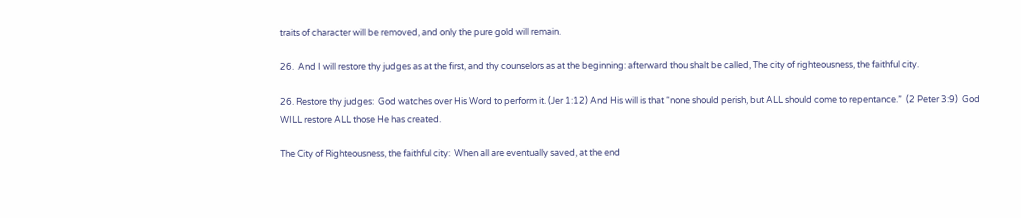traits of character will be removed, and only the pure gold will remain.

26.  And I will restore thy judges as at the first, and thy counselors as at the beginning: afterward thou shalt be called, The city of righteousness, the faithful city.

26. Restore thy judges:  God watches over His Word to perform it. (Jer 1:12) And His will is that “none should perish, but ALL should come to repentance.”  (2 Peter 3:9)  God WILL restore ALL those He has created.

The City of Righteousness, the faithful city:  When all are eventually saved, at the end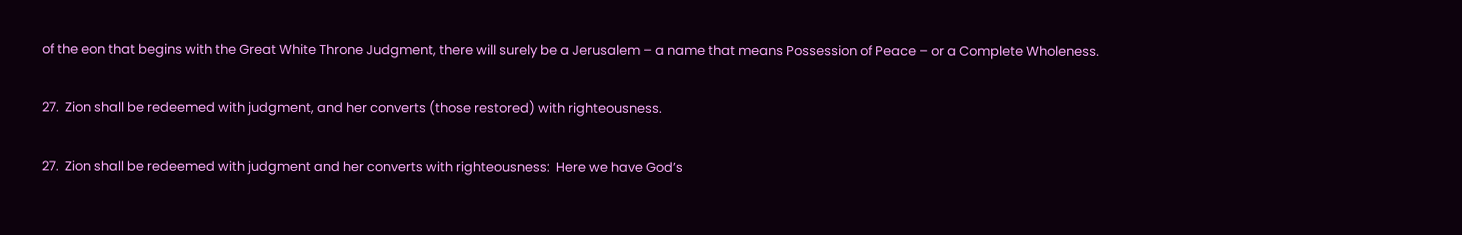of the eon that begins with the Great White Throne Judgment, there will surely be a Jerusalem – a name that means Possession of Peace – or a Complete Wholeness.

27.  Zion shall be redeemed with judgment, and her converts (those restored) with righteousness.

27.  Zion shall be redeemed with judgment and her converts with righteousness:  Here we have God’s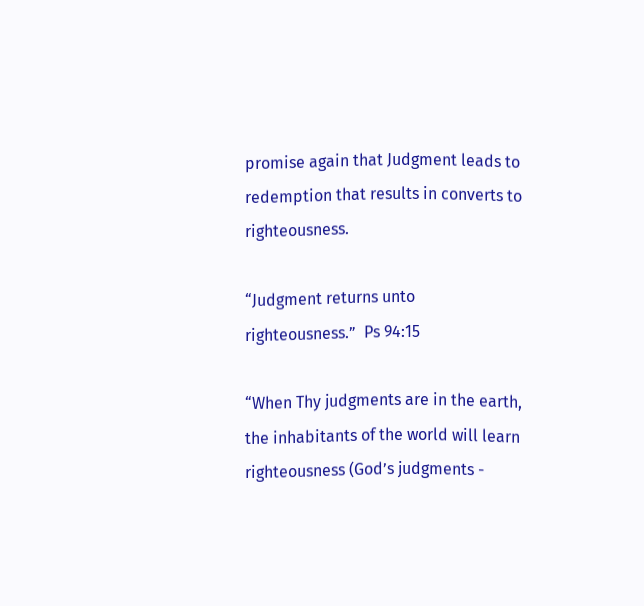promise again that Judgment leads to redemption that results in converts to righteousness.

“Judgment returns unto righteousness.”  Ps 94:15

“When Thy judgments are in the earth, the inhabitants of the world will learn righteousness (God’s judgments -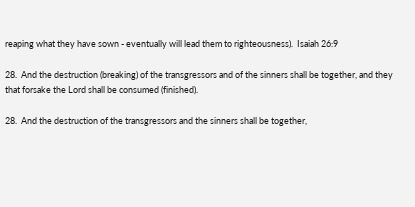reaping what they have sown - eventually will lead them to righteousness).  Isaiah 26:9

28.  And the destruction (breaking) of the transgressors and of the sinners shall be together, and they that forsake the Lord shall be consumed (finished).

28.  And the destruction of the transgressors and the sinners shall be together,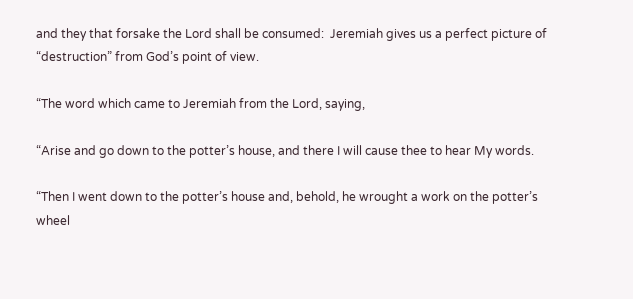and they that forsake the Lord shall be consumed:  Jeremiah gives us a perfect picture of “destruction” from God’s point of view.

“The word which came to Jeremiah from the Lord, saying,

“Arise and go down to the potter’s house, and there I will cause thee to hear My words.

“Then I went down to the potter’s house and, behold, he wrought a work on the potter’s wheel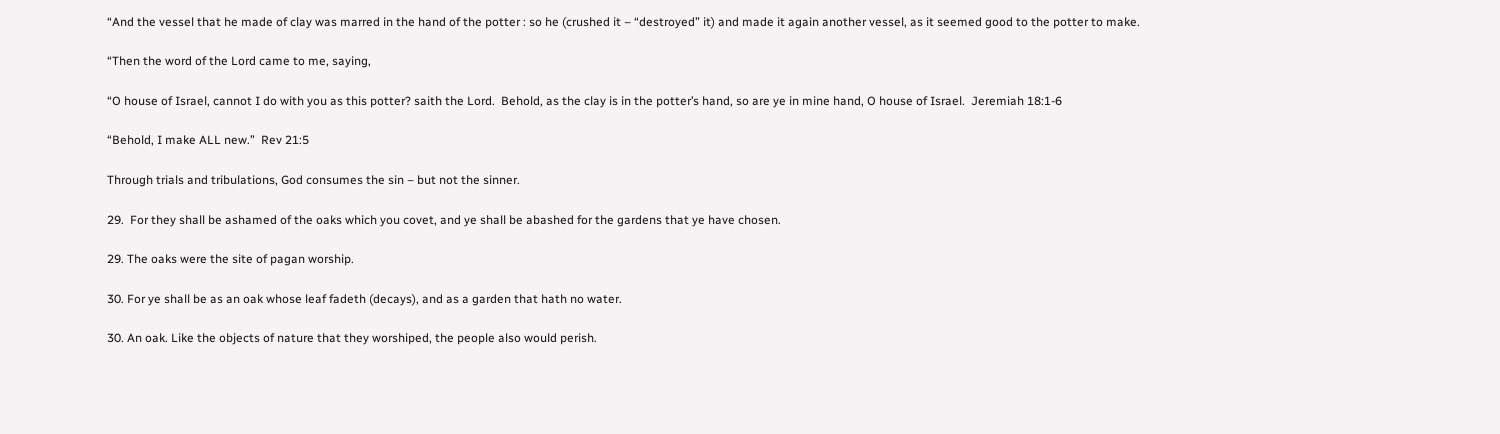“And the vessel that he made of clay was marred in the hand of the potter : so he (crushed it – “destroyed” it) and made it again another vessel, as it seemed good to the potter to make.

“Then the word of the Lord came to me, saying,

“O house of Israel, cannot I do with you as this potter? saith the Lord.  Behold, as the clay is in the potter’s hand, so are ye in mine hand, O house of Israel.  Jeremiah 18:1-6

“Behold, I make ALL new.”  Rev 21:5

Through trials and tribulations, God consumes the sin – but not the sinner.

29.  For they shall be ashamed of the oaks which you covet, and ye shall be abashed for the gardens that ye have chosen.

29. The oaks were the site of pagan worship.

30. For ye shall be as an oak whose leaf fadeth (decays), and as a garden that hath no water.

30. An oak. Like the objects of nature that they worshiped, the people also would perish.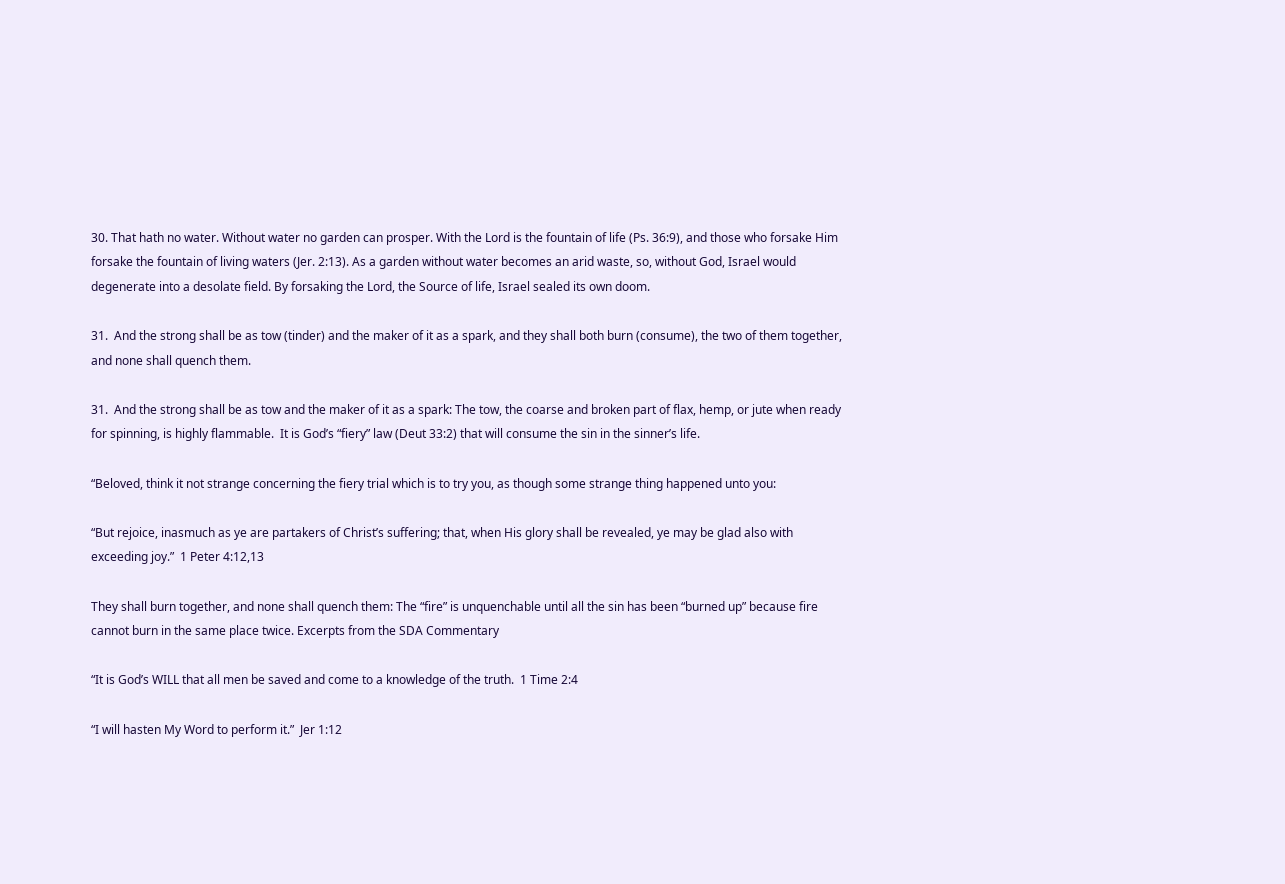30. That hath no water. Without water no garden can prosper. With the Lord is the fountain of life (Ps. 36:9), and those who forsake Him forsake the fountain of living waters (Jer. 2:13). As a garden without water becomes an arid waste, so, without God, Israel would degenerate into a desolate field. By forsaking the Lord, the Source of life, Israel sealed its own doom.

31.  And the strong shall be as tow (tinder) and the maker of it as a spark, and they shall both burn (consume), the two of them together, and none shall quench them.

31.  And the strong shall be as tow and the maker of it as a spark: The tow, the coarse and broken part of flax, hemp, or jute when ready for spinning, is highly flammable.  It is God’s “fiery” law (Deut 33:2) that will consume the sin in the sinner’s life.

“Beloved, think it not strange concerning the fiery trial which is to try you, as though some strange thing happened unto you:

“But rejoice, inasmuch as ye are partakers of Christ’s suffering; that, when His glory shall be revealed, ye may be glad also with exceeding joy.”  1 Peter 4:12,13

They shall burn together, and none shall quench them: The “fire” is unquenchable until all the sin has been “burned up” because fire cannot burn in the same place twice. Excerpts from the SDA Commentary

“It is God’s WILL that all men be saved and come to a knowledge of the truth.  1 Time 2:4

“I will hasten My Word to perform it.”  Jer 1:12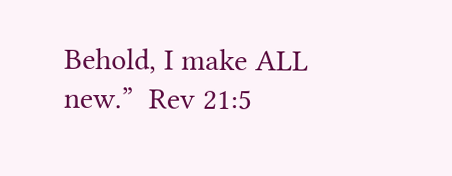Behold, I make ALL new.”  Rev 21:5